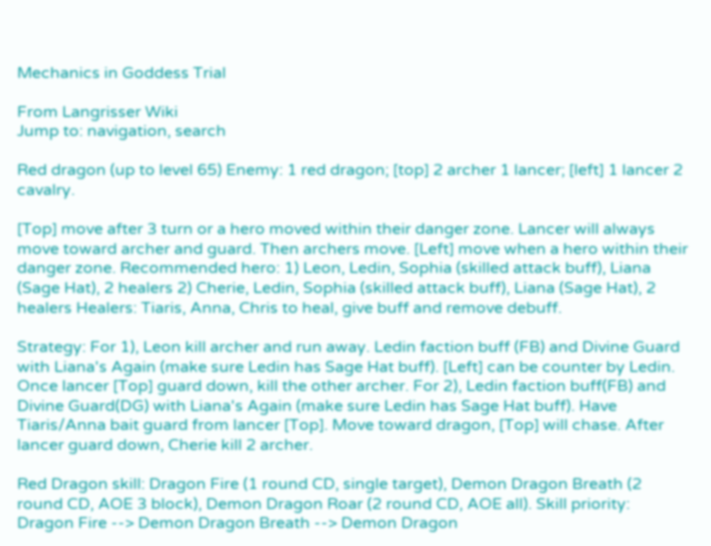Mechanics in Goddess Trial

From Langrisser Wiki
Jump to: navigation, search

Red dragon (up to level 65) Enemy: 1 red dragon; [top] 2 archer 1 lancer; [left] 1 lancer 2 cavalry.

[Top] move after 3 turn or a hero moved within their danger zone. Lancer will always move toward archer and guard. Then archers move. [Left] move when a hero within their danger zone. Recommended hero: 1) Leon, Ledin, Sophia (skilled attack buff), Liana (Sage Hat), 2 healers 2) Cherie, Ledin, Sophia (skilled attack buff), Liana (Sage Hat), 2 healers Healers: Tiaris, Anna, Chris to heal, give buff and remove debuff.

Strategy: For 1), Leon kill archer and run away. Ledin faction buff (FB) and Divine Guard with Liana's Again (make sure Ledin has Sage Hat buff). [Left] can be counter by Ledin. Once lancer [Top] guard down, kill the other archer. For 2), Ledin faction buff(FB) and Divine Guard(DG) with Liana's Again (make sure Ledin has Sage Hat buff). Have Tiaris/Anna bait guard from lancer [Top]. Move toward dragon, [Top] will chase. After lancer guard down, Cherie kill 2 archer.

Red Dragon skill: Dragon Fire (1 round CD, single target), Demon Dragon Breath (2 round CD, AOE 3 block), Demon Dragon Roar (2 round CD, AOE all). Skill priority: Dragon Fire --> Demon Dragon Breath --> Demon Dragon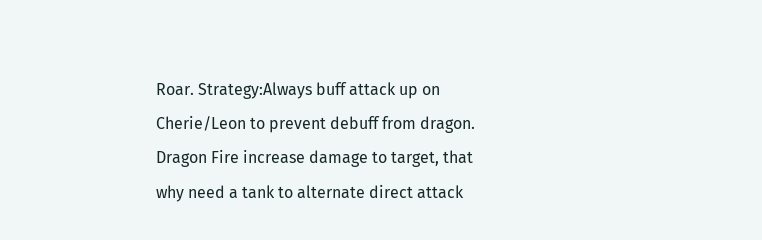Roar. Strategy:Always buff attack up on Cherie/Leon to prevent debuff from dragon. Dragon Fire increase damage to target, that why need a tank to alternate direct attack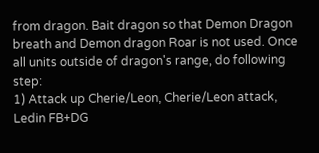from dragon. Bait dragon so that Demon Dragon breath and Demon dragon Roar is not used. Once all units outside of dragon's range, do following step:
1) Attack up Cherie/Leon, Cherie/Leon attack, Ledin FB+DG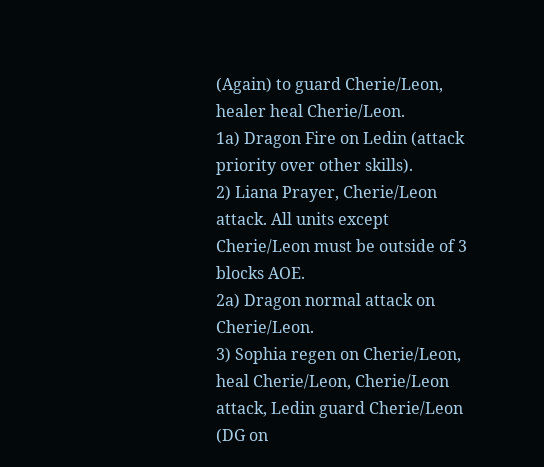(Again) to guard Cherie/Leon, healer heal Cherie/Leon.
1a) Dragon Fire on Ledin (attack priority over other skills).
2) Liana Prayer, Cherie/Leon attack. All units except Cherie/Leon must be outside of 3 blocks AOE.
2a) Dragon normal attack on Cherie/Leon.
3) Sophia regen on Cherie/Leon, heal Cherie/Leon, Cherie/Leon attack, Ledin guard Cherie/Leon (DG on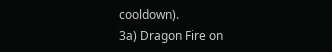cooldown).
3a) Dragon Fire on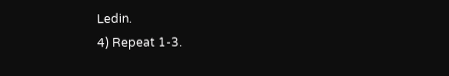Ledin.
4) Repeat 1-3.